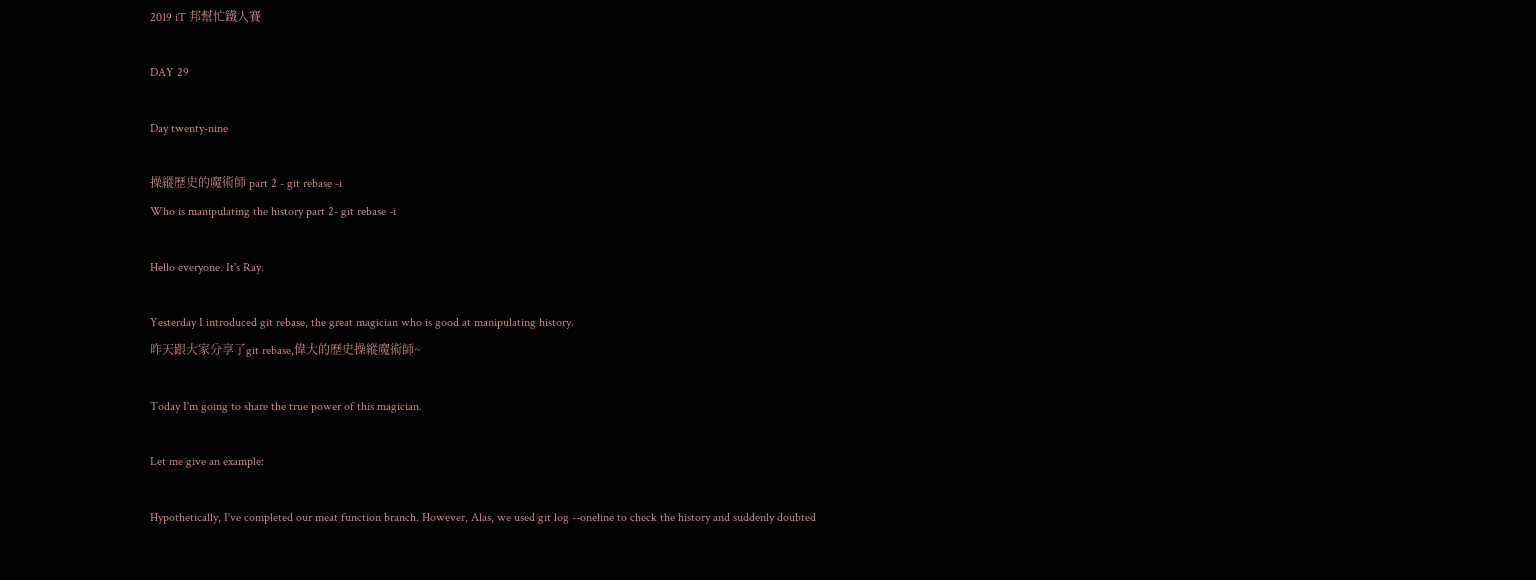2019 iT 邦幫忙鐵人賽

DAY 29

Day twenty-nine

操縱歷史的魔術師 part 2 - git rebase -i
Who is manipulating the history part 2- git rebase -i

Hello everyone. It's Ray.

Yesterday I introduced git rebase, the great magician who is good at manipulating history.
昨天跟大家分享了git rebase,偉大的歷史操縱魔術師~

Today I'm going to share the true power of this magician.

Let me give an example:

Hypothetically, I've completed our meat function branch. However, Alas, we used git log --oneline to check the history and suddenly doubted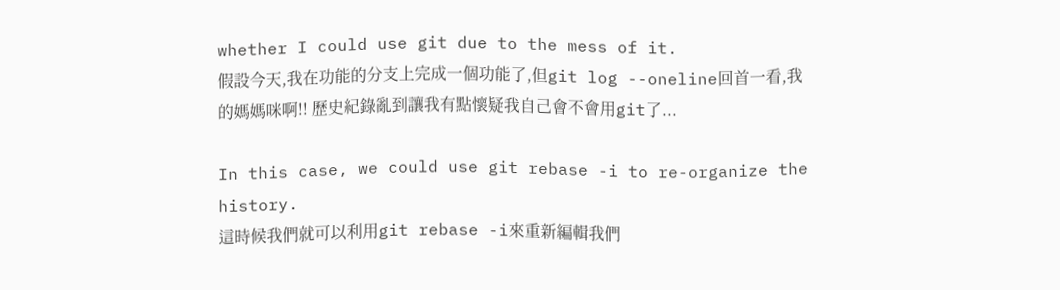whether I could use git due to the mess of it.
假設今天,我在功能的分支上完成一個功能了,但git log --oneline回首一看,我的媽媽咪啊!! 歷史紀錄亂到讓我有點懷疑我自己會不會用git了...

In this case, we could use git rebase -i to re-organize the history.
這時候我們就可以利用git rebase -i來重新編輯我們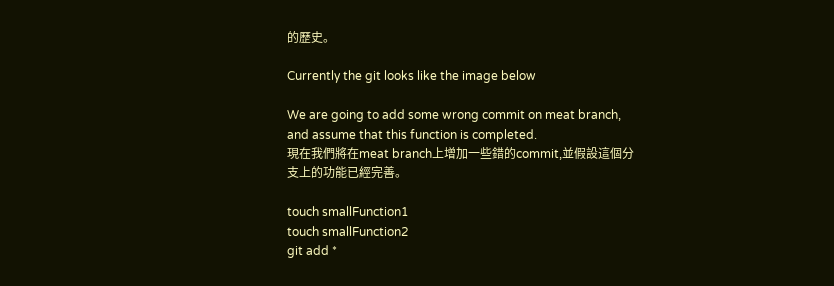的歷史。

Currently the git looks like the image below

We are going to add some wrong commit on meat branch, and assume that this function is completed.
現在我們將在meat branch上增加一些錯的commit,並假設這個分支上的功能已經完善。

touch smallFunction1
touch smallFunction2
git add *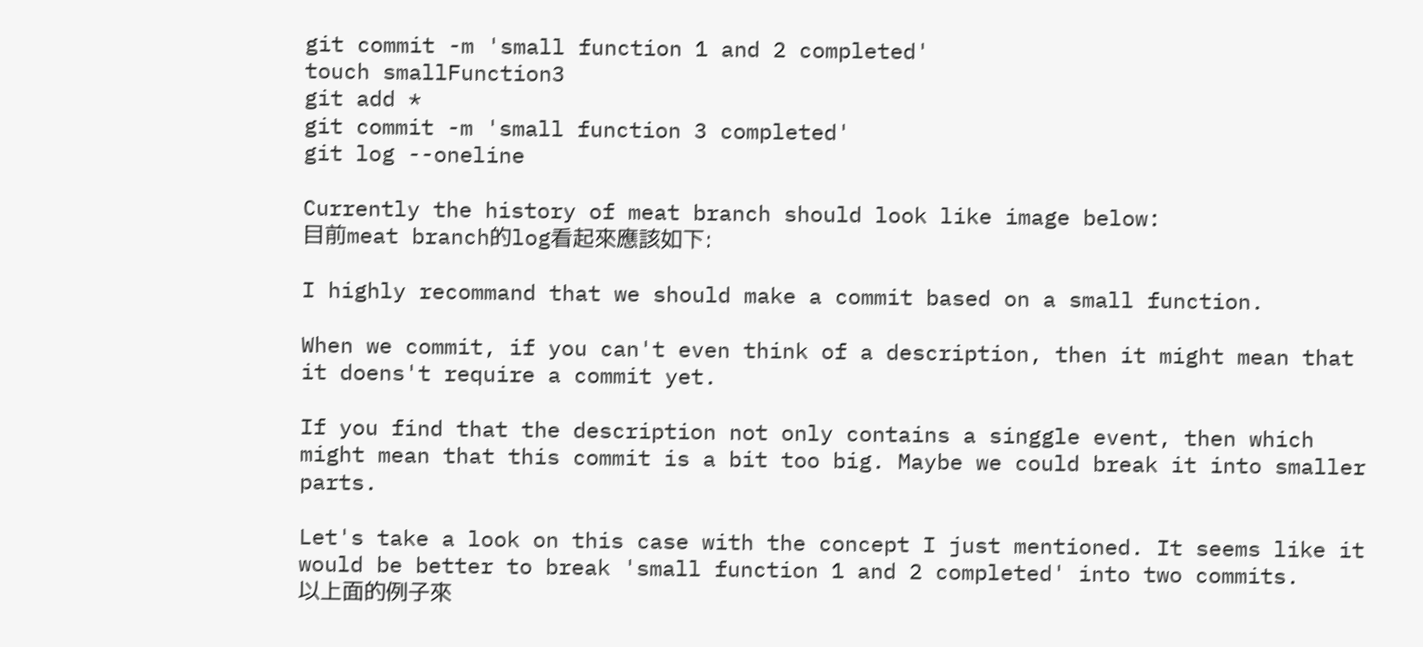git commit -m 'small function 1 and 2 completed'
touch smallFunction3
git add *
git commit -m 'small function 3 completed'
git log --oneline

Currently the history of meat branch should look like image below:
目前meat branch的log看起來應該如下:

I highly recommand that we should make a commit based on a small function.

When we commit, if you can't even think of a description, then it might mean that it doens't require a commit yet.

If you find that the description not only contains a singgle event, then which might mean that this commit is a bit too big. Maybe we could break it into smaller parts.

Let's take a look on this case with the concept I just mentioned. It seems like it would be better to break 'small function 1 and 2 completed' into two commits.
以上面的例子來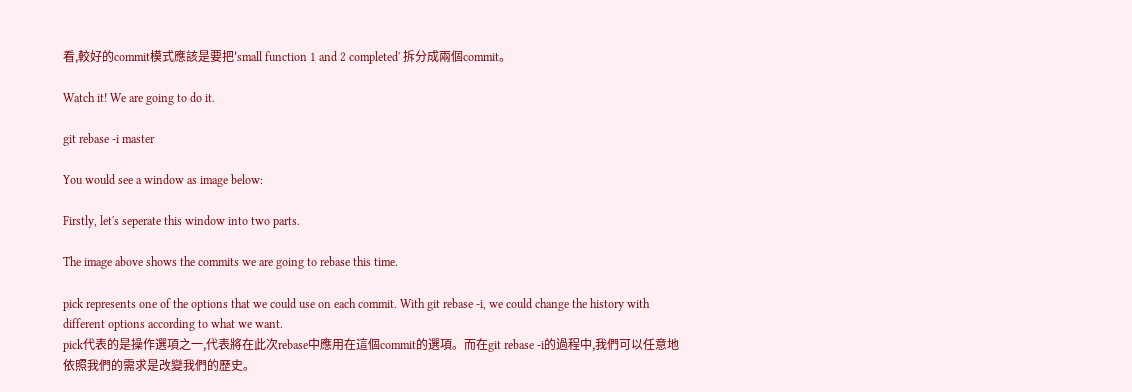看,較好的commit模式應該是要把'small function 1 and 2 completed' 拆分成兩個commit。

Watch it! We are going to do it.

git rebase -i master

You would see a window as image below:

Firstly, let's seperate this window into two parts.

The image above shows the commits we are going to rebase this time.

pick represents one of the options that we could use on each commit. With git rebase -i, we could change the history with different options according to what we want.
pick代表的是操作選項之一,代表將在此次rebase中應用在這個commit的選項。而在git rebase -i的過程中,我們可以任意地依照我們的需求是改變我們的歷史。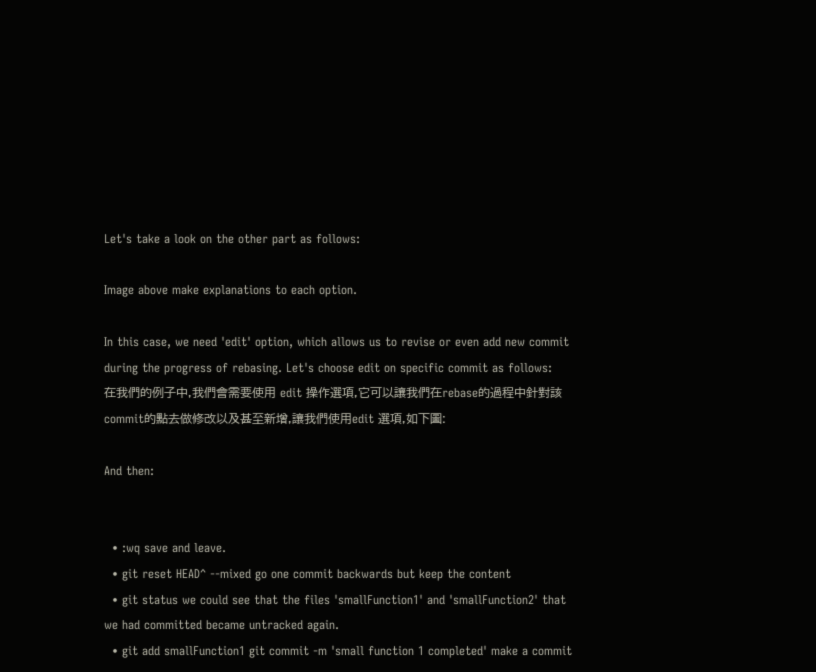Let's take a look on the other part as follows:

Image above make explanations to each option.

In this case, we need 'edit' option, which allows us to revise or even add new commit during the progress of rebasing. Let's choose edit on specific commit as follows:
在我們的例子中,我們會需要使用 edit 操作選項,它可以讓我們在rebase的過程中針對該commit的點去做修改以及甚至新增,讓我們使用edit 選項,如下圖:

And then:


  • :wq save and leave.
  • git reset HEAD^ --mixed go one commit backwards but keep the content
  • git status we could see that the files 'smallFunction1' and 'smallFunction2' that we had committed became untracked again.
  • git add smallFunction1 git commit -m 'small function 1 completed' make a commit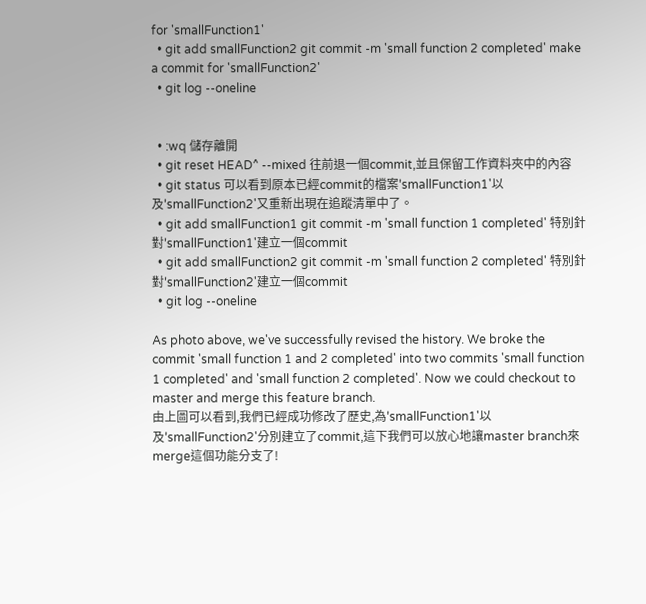for 'smallFunction1'
  • git add smallFunction2 git commit -m 'small function 2 completed' make a commit for 'smallFunction2'
  • git log --oneline


  • :wq 儲存離開
  • git reset HEAD^ --mixed 往前退一個commit,並且保留工作資料夾中的內容
  • git status 可以看到原本已經commit的檔案'smallFunction1'以及'smallFunction2'又重新出現在追蹤清單中了。
  • git add smallFunction1 git commit -m 'small function 1 completed' 特別針對'smallFunction1'建立一個commit
  • git add smallFunction2 git commit -m 'small function 2 completed' 特別針對'smallFunction2'建立一個commit
  • git log --oneline

As photo above, we've successfully revised the history. We broke the commit 'small function 1 and 2 completed' into two commits 'small function 1 completed' and 'small function 2 completed'. Now we could checkout to master and merge this feature branch.
由上圖可以看到,我們已經成功修改了歷史,為'smallFunction1'以及'smallFunction2'分別建立了commit,這下我們可以放心地讓master branch來merge這個功能分支了!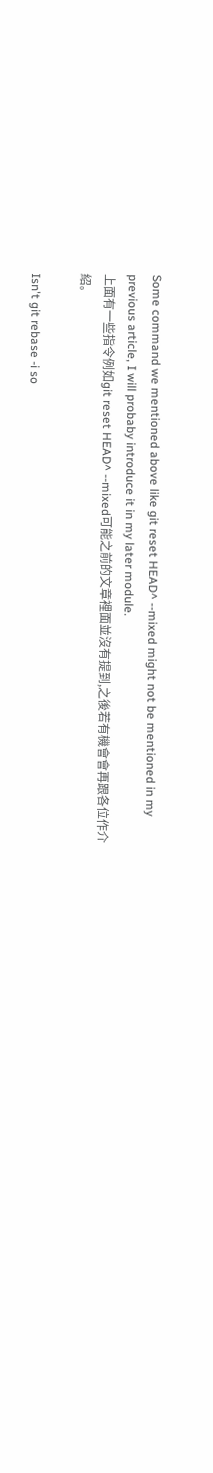Some command we mentioned above like git reset HEAD^ --mixed might not be mentioned in my previous article, I will probaby introduce it in my later module.
上面有一些指令例如git reset HEAD^ --mixed可能之前的文章裡面並沒有提到,之後若有機會會再跟各位作介紹。

Isn't git rebase -i so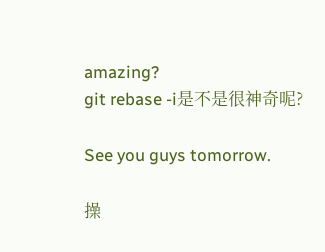amazing?
git rebase -i是不是很神奇呢?

See you guys tomorrow.

操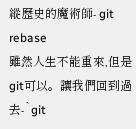縱歷史的魔術師- git rebase
雖然人生不能重來,但是git可以。讓我們回到過去-`git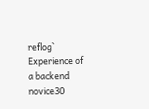reflog`
Experience of a backend novice30